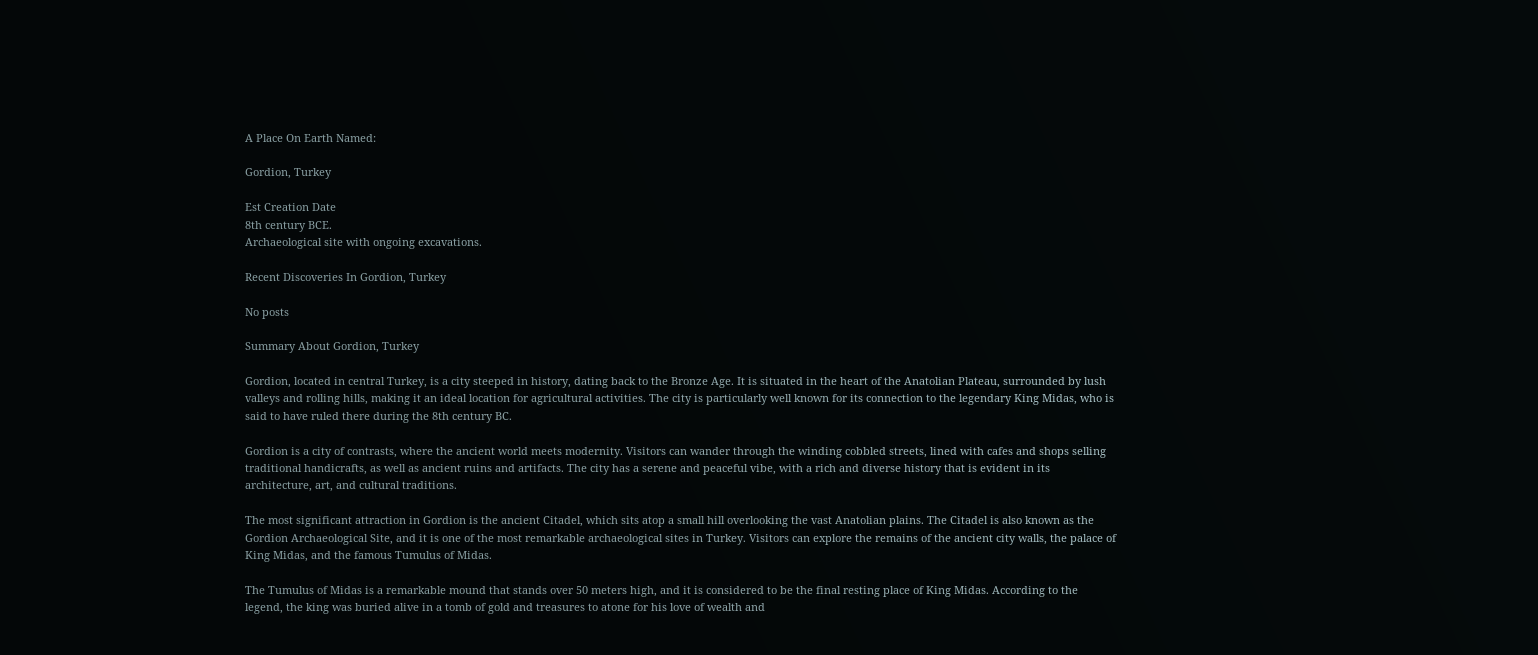A Place On Earth Named:

Gordion, Turkey

Est Creation Date
8th century BCE.
Archaeological site with ongoing excavations.

Recent Discoveries In Gordion, Turkey

No posts

Summary About Gordion, Turkey

Gordion, located in central Turkey, is a city steeped in history, dating back to the Bronze Age. It is situated in the heart of the Anatolian Plateau, surrounded by lush valleys and rolling hills, making it an ideal location for agricultural activities. The city is particularly well known for its connection to the legendary King Midas, who is said to have ruled there during the 8th century BC.

Gordion is a city of contrasts, where the ancient world meets modernity. Visitors can wander through the winding cobbled streets, lined with cafes and shops selling traditional handicrafts, as well as ancient ruins and artifacts. The city has a serene and peaceful vibe, with a rich and diverse history that is evident in its architecture, art, and cultural traditions.

The most significant attraction in Gordion is the ancient Citadel, which sits atop a small hill overlooking the vast Anatolian plains. The Citadel is also known as the Gordion Archaeological Site, and it is one of the most remarkable archaeological sites in Turkey. Visitors can explore the remains of the ancient city walls, the palace of King Midas, and the famous Tumulus of Midas.

The Tumulus of Midas is a remarkable mound that stands over 50 meters high, and it is considered to be the final resting place of King Midas. According to the legend, the king was buried alive in a tomb of gold and treasures to atone for his love of wealth and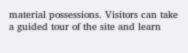material possessions. Visitors can take a guided tour of the site and learn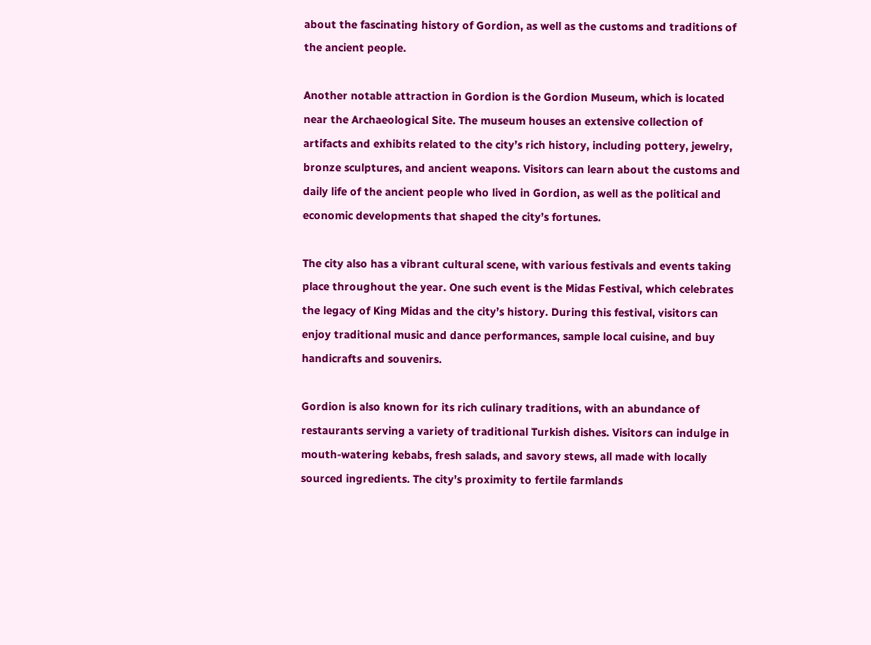about the fascinating history of Gordion, as well as the customs and traditions of the ancient people.

Another notable attraction in Gordion is the Gordion Museum, which is located near the Archaeological Site. The museum houses an extensive collection of artifacts and exhibits related to the city’s rich history, including pottery, jewelry, bronze sculptures, and ancient weapons. Visitors can learn about the customs and daily life of the ancient people who lived in Gordion, as well as the political and economic developments that shaped the city’s fortunes.

The city also has a vibrant cultural scene, with various festivals and events taking place throughout the year. One such event is the Midas Festival, which celebrates the legacy of King Midas and the city’s history. During this festival, visitors can enjoy traditional music and dance performances, sample local cuisine, and buy handicrafts and souvenirs.

Gordion is also known for its rich culinary traditions, with an abundance of restaurants serving a variety of traditional Turkish dishes. Visitors can indulge in mouth-watering kebabs, fresh salads, and savory stews, all made with locally sourced ingredients. The city’s proximity to fertile farmlands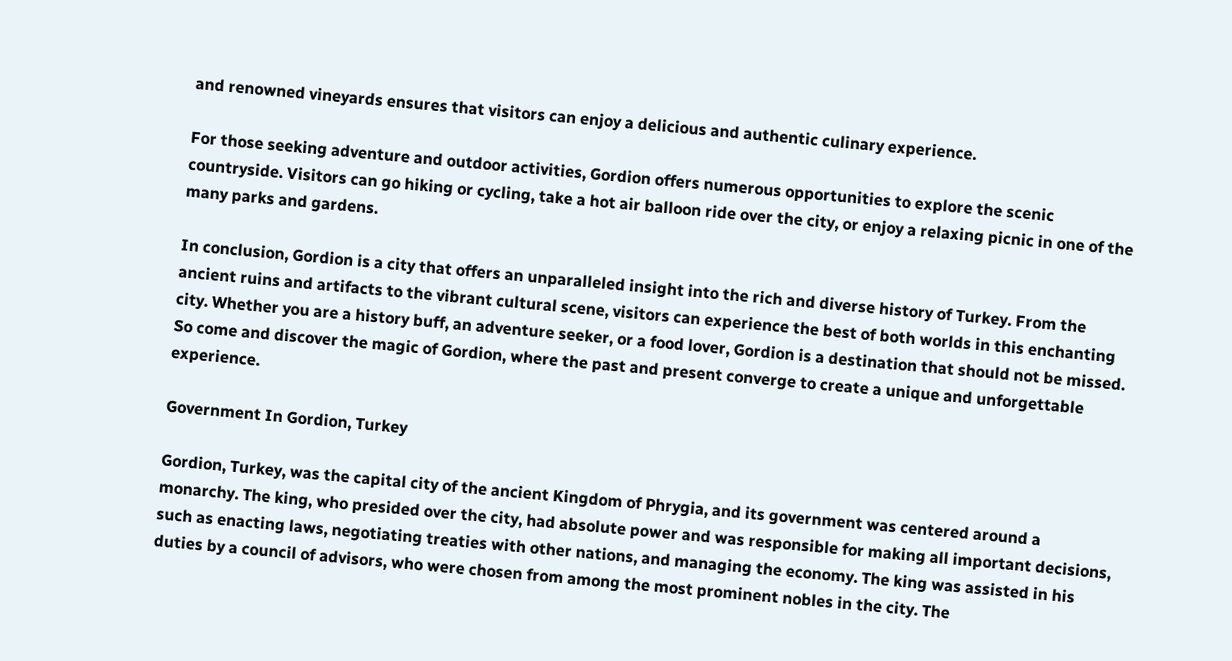and renowned vineyards ensures that visitors can enjoy a delicious and authentic culinary experience.

For those seeking adventure and outdoor activities, Gordion offers numerous opportunities to explore the scenic countryside. Visitors can go hiking or cycling, take a hot air balloon ride over the city, or enjoy a relaxing picnic in one of the many parks and gardens.

In conclusion, Gordion is a city that offers an unparalleled insight into the rich and diverse history of Turkey. From the ancient ruins and artifacts to the vibrant cultural scene, visitors can experience the best of both worlds in this enchanting city. Whether you are a history buff, an adventure seeker, or a food lover, Gordion is a destination that should not be missed. So come and discover the magic of Gordion, where the past and present converge to create a unique and unforgettable experience.

Government In Gordion, Turkey

Gordion, Turkey, was the capital city of the ancient Kingdom of Phrygia, and its government was centered around a monarchy. The king, who presided over the city, had absolute power and was responsible for making all important decisions, such as enacting laws, negotiating treaties with other nations, and managing the economy. The king was assisted in his duties by a council of advisors, who were chosen from among the most prominent nobles in the city. The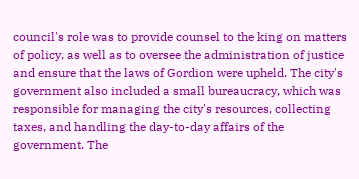council's role was to provide counsel to the king on matters of policy, as well as to oversee the administration of justice and ensure that the laws of Gordion were upheld. The city's government also included a small bureaucracy, which was responsible for managing the city's resources, collecting taxes, and handling the day-to-day affairs of the government. The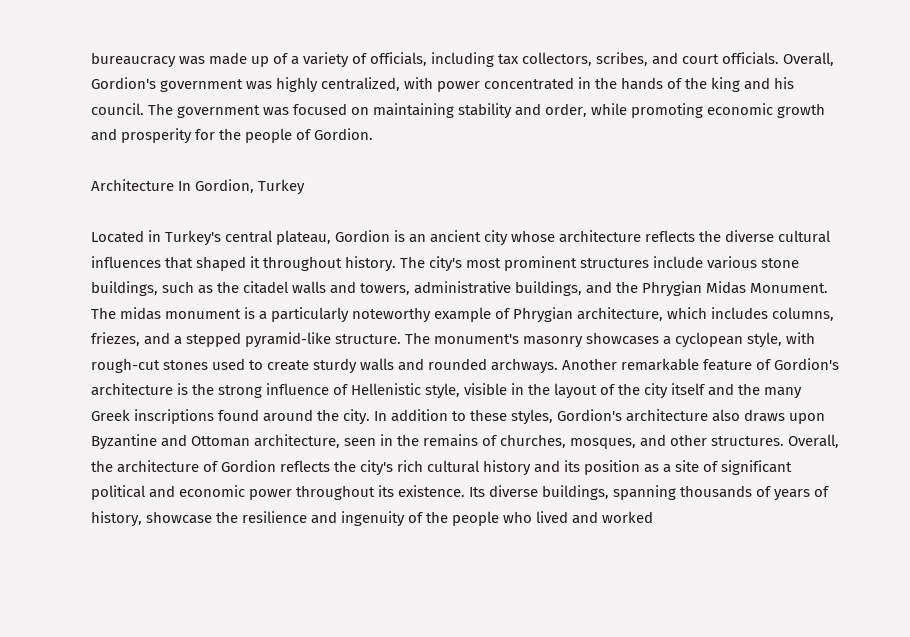bureaucracy was made up of a variety of officials, including tax collectors, scribes, and court officials. Overall, Gordion's government was highly centralized, with power concentrated in the hands of the king and his council. The government was focused on maintaining stability and order, while promoting economic growth and prosperity for the people of Gordion.

Architecture In Gordion, Turkey

Located in Turkey's central plateau, Gordion is an ancient city whose architecture reflects the diverse cultural influences that shaped it throughout history. The city's most prominent structures include various stone buildings, such as the citadel walls and towers, administrative buildings, and the Phrygian Midas Monument. The midas monument is a particularly noteworthy example of Phrygian architecture, which includes columns, friezes, and a stepped pyramid-like structure. The monument's masonry showcases a cyclopean style, with rough-cut stones used to create sturdy walls and rounded archways. Another remarkable feature of Gordion's architecture is the strong influence of Hellenistic style, visible in the layout of the city itself and the many Greek inscriptions found around the city. In addition to these styles, Gordion's architecture also draws upon Byzantine and Ottoman architecture, seen in the remains of churches, mosques, and other structures. Overall, the architecture of Gordion reflects the city's rich cultural history and its position as a site of significant political and economic power throughout its existence. Its diverse buildings, spanning thousands of years of history, showcase the resilience and ingenuity of the people who lived and worked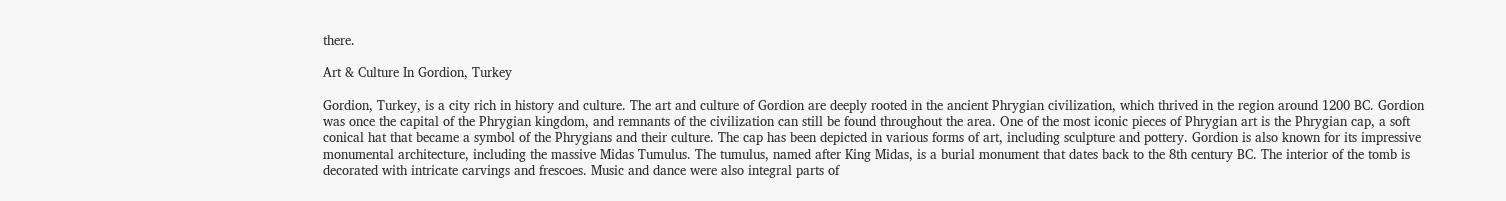there.

Art & Culture In Gordion, Turkey

Gordion, Turkey, is a city rich in history and culture. The art and culture of Gordion are deeply rooted in the ancient Phrygian civilization, which thrived in the region around 1200 BC. Gordion was once the capital of the Phrygian kingdom, and remnants of the civilization can still be found throughout the area. One of the most iconic pieces of Phrygian art is the Phrygian cap, a soft conical hat that became a symbol of the Phrygians and their culture. The cap has been depicted in various forms of art, including sculpture and pottery. Gordion is also known for its impressive monumental architecture, including the massive Midas Tumulus. The tumulus, named after King Midas, is a burial monument that dates back to the 8th century BC. The interior of the tomb is decorated with intricate carvings and frescoes. Music and dance were also integral parts of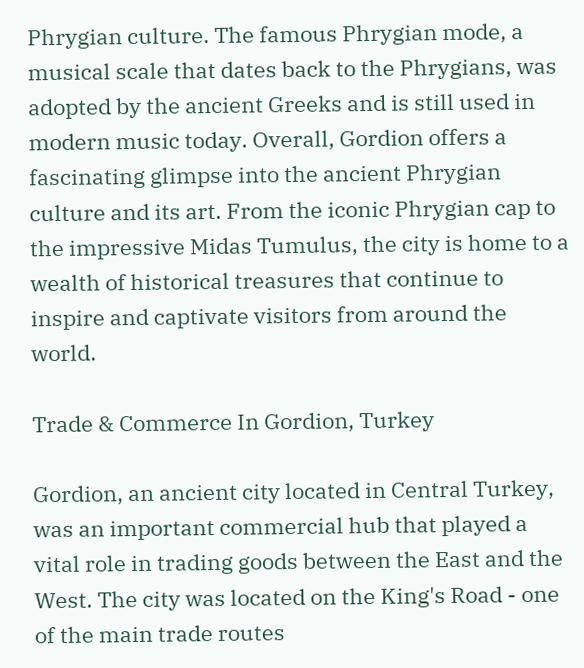Phrygian culture. The famous Phrygian mode, a musical scale that dates back to the Phrygians, was adopted by the ancient Greeks and is still used in modern music today. Overall, Gordion offers a fascinating glimpse into the ancient Phrygian culture and its art. From the iconic Phrygian cap to the impressive Midas Tumulus, the city is home to a wealth of historical treasures that continue to inspire and captivate visitors from around the world.

Trade & Commerce In Gordion, Turkey

Gordion, an ancient city located in Central Turkey, was an important commercial hub that played a vital role in trading goods between the East and the West. The city was located on the King's Road - one of the main trade routes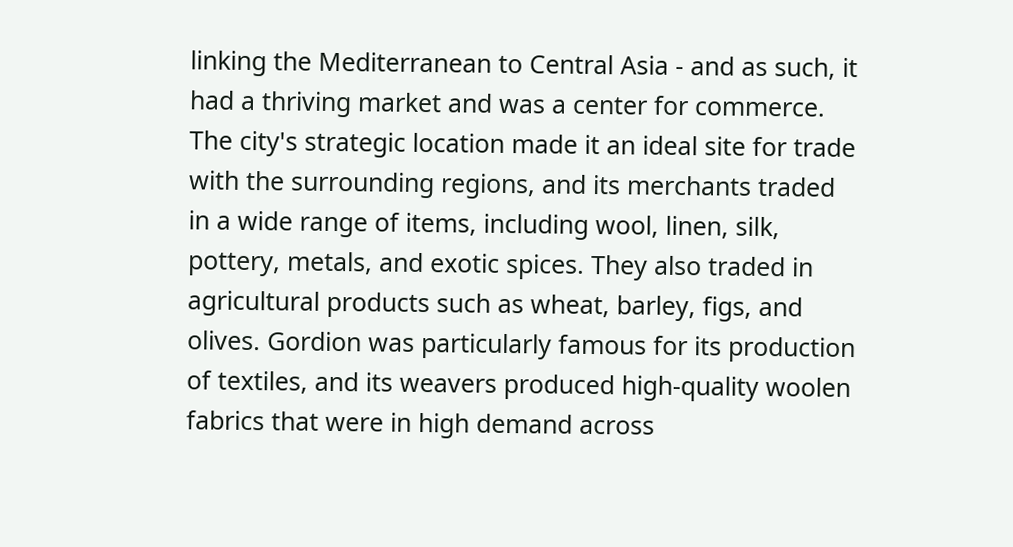linking the Mediterranean to Central Asia - and as such, it had a thriving market and was a center for commerce. The city's strategic location made it an ideal site for trade with the surrounding regions, and its merchants traded in a wide range of items, including wool, linen, silk, pottery, metals, and exotic spices. They also traded in agricultural products such as wheat, barley, figs, and olives. Gordion was particularly famous for its production of textiles, and its weavers produced high-quality woolen fabrics that were in high demand across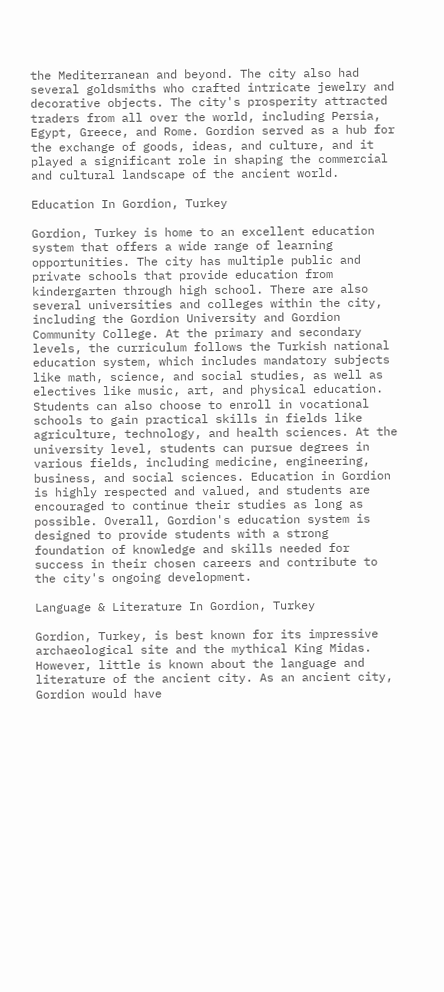the Mediterranean and beyond. The city also had several goldsmiths who crafted intricate jewelry and decorative objects. The city's prosperity attracted traders from all over the world, including Persia, Egypt, Greece, and Rome. Gordion served as a hub for the exchange of goods, ideas, and culture, and it played a significant role in shaping the commercial and cultural landscape of the ancient world.

Education In Gordion, Turkey

Gordion, Turkey is home to an excellent education system that offers a wide range of learning opportunities. The city has multiple public and private schools that provide education from kindergarten through high school. There are also several universities and colleges within the city, including the Gordion University and Gordion Community College. At the primary and secondary levels, the curriculum follows the Turkish national education system, which includes mandatory subjects like math, science, and social studies, as well as electives like music, art, and physical education. Students can also choose to enroll in vocational schools to gain practical skills in fields like agriculture, technology, and health sciences. At the university level, students can pursue degrees in various fields, including medicine, engineering, business, and social sciences. Education in Gordion is highly respected and valued, and students are encouraged to continue their studies as long as possible. Overall, Gordion's education system is designed to provide students with a strong foundation of knowledge and skills needed for success in their chosen careers and contribute to the city's ongoing development.

Language & Literature In Gordion, Turkey

Gordion, Turkey, is best known for its impressive archaeological site and the mythical King Midas. However, little is known about the language and literature of the ancient city. As an ancient city, Gordion would have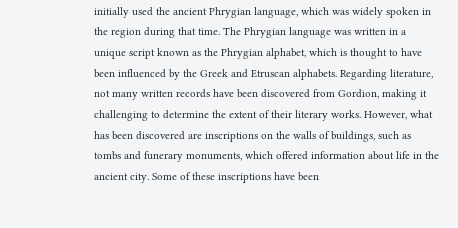initially used the ancient Phrygian language, which was widely spoken in the region during that time. The Phrygian language was written in a unique script known as the Phrygian alphabet, which is thought to have been influenced by the Greek and Etruscan alphabets. Regarding literature, not many written records have been discovered from Gordion, making it challenging to determine the extent of their literary works. However, what has been discovered are inscriptions on the walls of buildings, such as tombs and funerary monuments, which offered information about life in the ancient city. Some of these inscriptions have been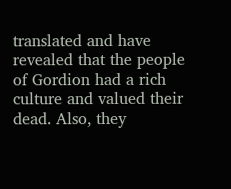translated and have revealed that the people of Gordion had a rich culture and valued their dead. Also, they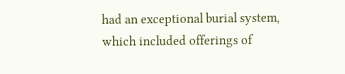had an exceptional burial system, which included offerings of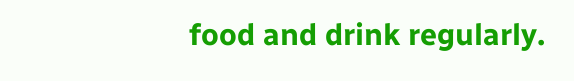food and drink regularly.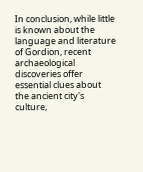In conclusion, while little is known about the language and literature of Gordion, recent archaeological discoveries offer essential clues about the ancient city's culture,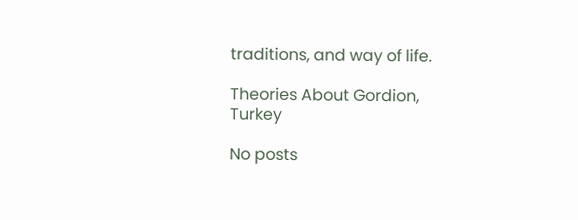traditions, and way of life.

Theories About Gordion, Turkey

No posts